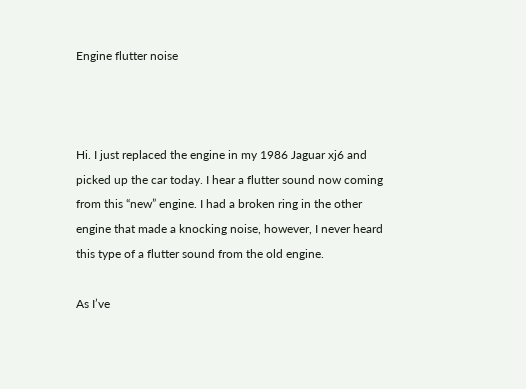Engine flutter noise



Hi. I just replaced the engine in my 1986 Jaguar xj6 and picked up the car today. I hear a flutter sound now coming from this “new” engine. I had a broken ring in the other engine that made a knocking noise, however, I never heard this type of a flutter sound from the old engine.

As I’ve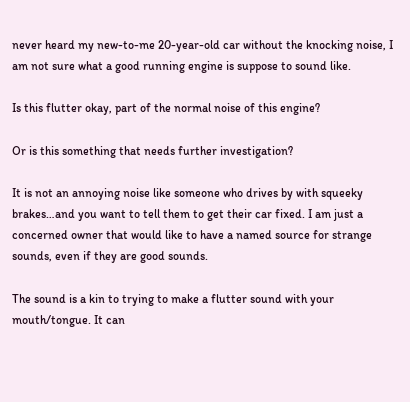never heard my new-to-me 20-year-old car without the knocking noise, I am not sure what a good running engine is suppose to sound like.

Is this flutter okay, part of the normal noise of this engine?

Or is this something that needs further investigation?

It is not an annoying noise like someone who drives by with squeeky brakes…and you want to tell them to get their car fixed. I am just a concerned owner that would like to have a named source for strange sounds, even if they are good sounds.

The sound is a kin to trying to make a flutter sound with your mouth/tongue. It can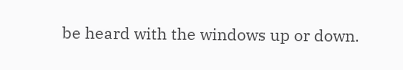be heard with the windows up or down.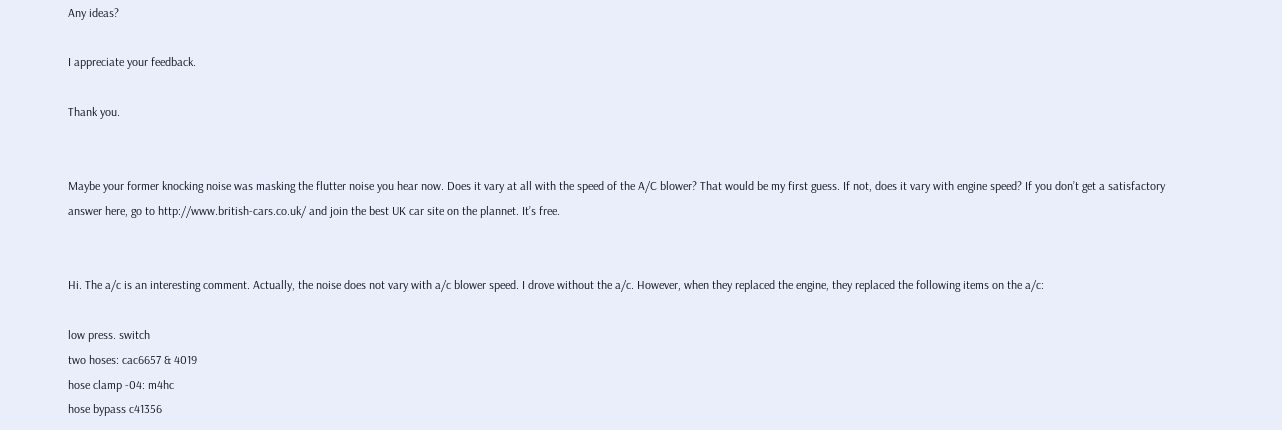Any ideas?

I appreciate your feedback.

Thank you.


Maybe your former knocking noise was masking the flutter noise you hear now. Does it vary at all with the speed of the A/C blower? That would be my first guess. If not, does it vary with engine speed? If you don’t get a satisfactory answer here, go to http://www.british-cars.co.uk/ and join the best UK car site on the plannet. It’s free.


Hi. The a/c is an interesting comment. Actually, the noise does not vary with a/c blower speed. I drove without the a/c. However, when they replaced the engine, they replaced the following items on the a/c:

low press. switch
two hoses: cac6657 & 4019
hose clamp -04: m4hc
hose bypass c41356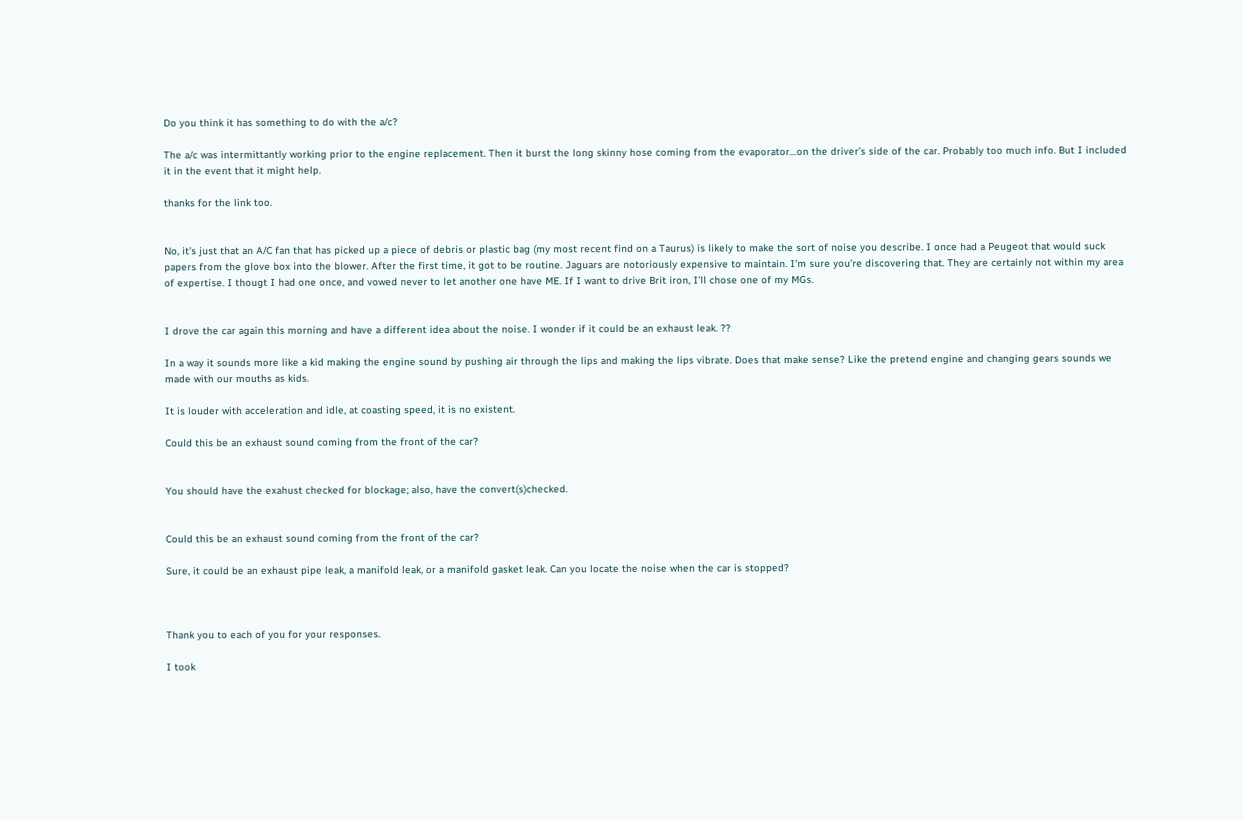Do you think it has something to do with the a/c?

The a/c was intermittantly working prior to the engine replacement. Then it burst the long skinny hose coming from the evaporator…on the driver’s side of the car. Probably too much info. But I included it in the event that it might help.

thanks for the link too.


No, it’s just that an A/C fan that has picked up a piece of debris or plastic bag (my most recent find on a Taurus) is likely to make the sort of noise you describe. I once had a Peugeot that would suck papers from the glove box into the blower. After the first time, it got to be routine. Jaguars are notoriously expensive to maintain. I’m sure you’re discovering that. They are certainly not within my area of expertise. I thougt I had one once, and vowed never to let another one have ME. If I want to drive Brit iron, I’ll chose one of my MGs.


I drove the car again this morning and have a different idea about the noise. I wonder if it could be an exhaust leak. ??

In a way it sounds more like a kid making the engine sound by pushing air through the lips and making the lips vibrate. Does that make sense? Like the pretend engine and changing gears sounds we made with our mouths as kids.

It is louder with acceleration and idle, at coasting speed, it is no existent.

Could this be an exhaust sound coming from the front of the car?


You should have the exahust checked for blockage; also, have the convert(s)checked.


Could this be an exhaust sound coming from the front of the car?

Sure, it could be an exhaust pipe leak, a manifold leak, or a manifold gasket leak. Can you locate the noise when the car is stopped?



Thank you to each of you for your responses.

I took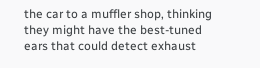the car to a muffler shop, thinking they might have the best-tuned ears that could detect exhaust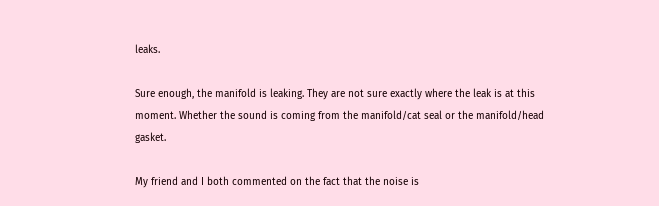leaks.

Sure enough, the manifold is leaking. They are not sure exactly where the leak is at this moment. Whether the sound is coming from the manifold/cat seal or the manifold/head gasket.

My friend and I both commented on the fact that the noise is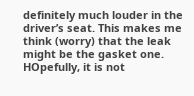definitely much louder in the driver’s seat. This makes me think (worry) that the leak might be the gasket one. HOpefully, it is not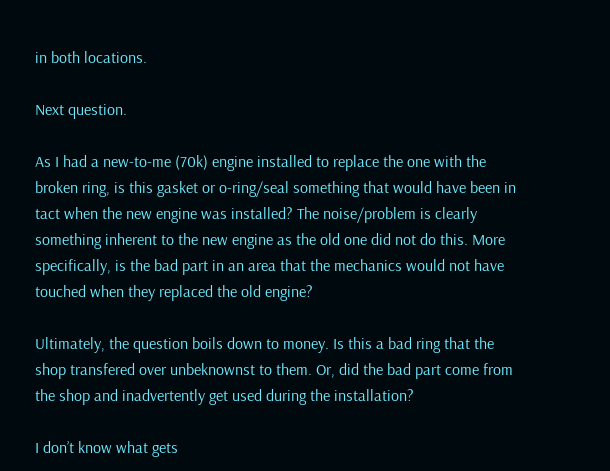in both locations.

Next question.

As I had a new-to-me (70k) engine installed to replace the one with the broken ring, is this gasket or o-ring/seal something that would have been in tact when the new engine was installed? The noise/problem is clearly something inherent to the new engine as the old one did not do this. More specifically, is the bad part in an area that the mechanics would not have touched when they replaced the old engine?

Ultimately, the question boils down to money. Is this a bad ring that the shop transfered over unbeknownst to them. Or, did the bad part come from the shop and inadvertently get used during the installation?

I don’t know what gets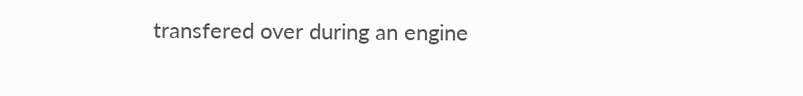transfered over during an engine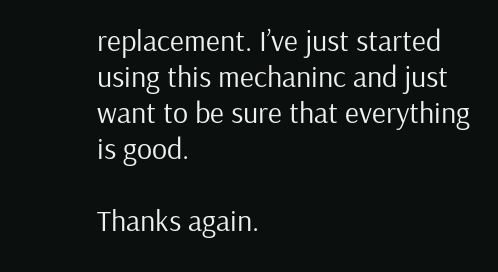replacement. I’ve just started using this mechaninc and just want to be sure that everything is good.

Thanks again.